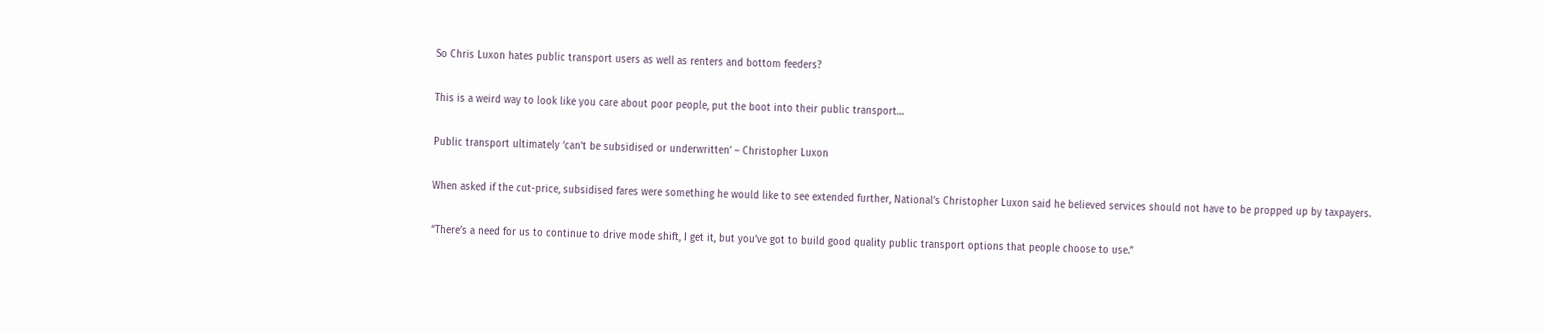So Chris Luxon hates public transport users as well as renters and bottom feeders?

This is a weird way to look like you care about poor people, put the boot into their public transport…

Public transport ultimately ‘can’t be subsidised or underwritten’ – Christopher Luxon

When asked if the cut-price, subsidised fares were something he would like to see extended further, National’s Christopher Luxon said he believed services should not have to be propped up by taxpayers.

“There’s a need for us to continue to drive mode shift, I get it, but you’ve got to build good quality public transport options that people choose to use.”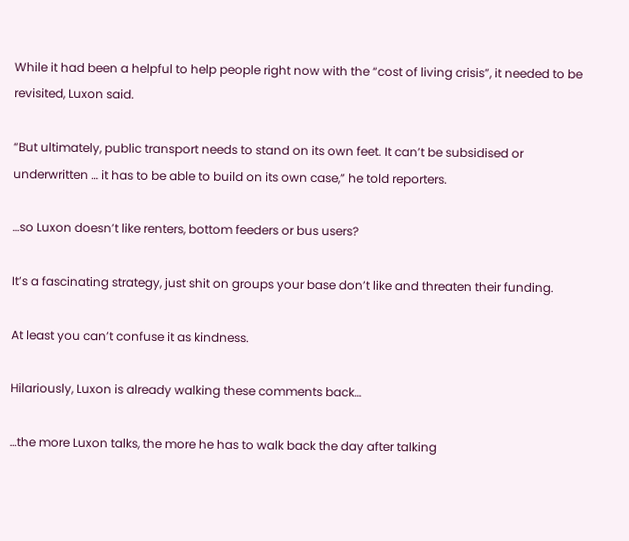While it had been a helpful to help people right now with the “cost of living crisis”, it needed to be revisited, Luxon said.

“But ultimately, public transport needs to stand on its own feet. It can’t be subsidised or underwritten … it has to be able to build on its own case,” he told reporters.

…so Luxon doesn’t like renters, bottom feeders or bus users?

It’s a fascinating strategy, just shit on groups your base don’t like and threaten their funding.

At least you can’t confuse it as kindness.

Hilariously, Luxon is already walking these comments back…

…the more Luxon talks, the more he has to walk back the day after talking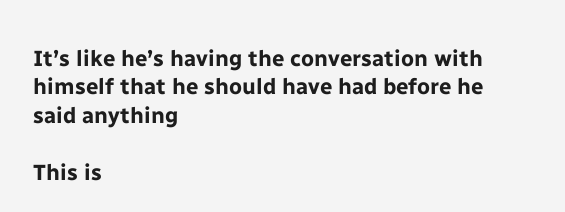It’s like he’s having the conversation with himself that he should have had before he said anything

This is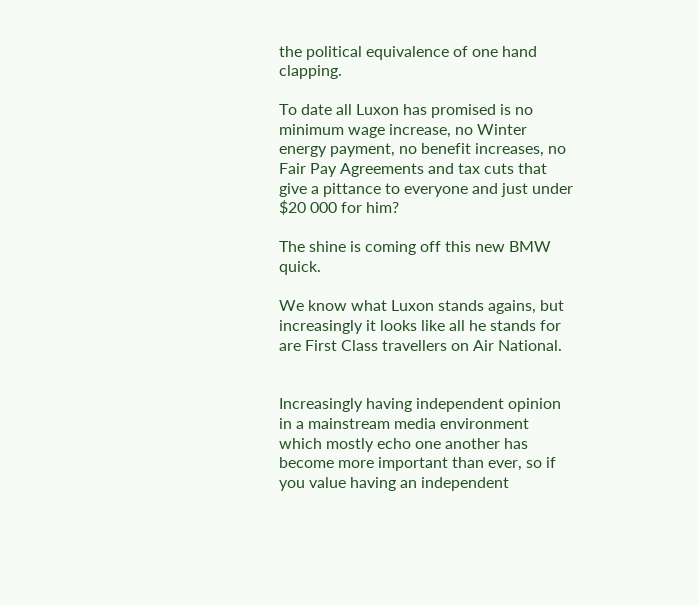the political equivalence of one hand clapping.

To date all Luxon has promised is no minimum wage increase, no Winter energy payment, no benefit increases, no Fair Pay Agreements and tax cuts that give a pittance to everyone and just under $20 000 for him?

The shine is coming off this new BMW quick.

We know what Luxon stands agains, but increasingly it looks like all he stands for are First Class travellers on Air National.


Increasingly having independent opinion in a mainstream media environment which mostly echo one another has become more important than ever, so if you value having an independent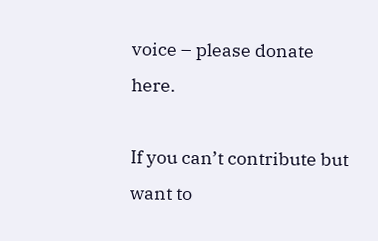voice – please donate here.

If you can’t contribute but want to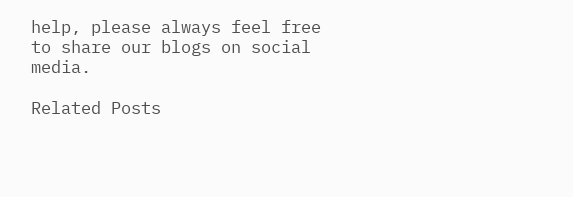help, please always feel free to share our blogs on social media.

Related Posts